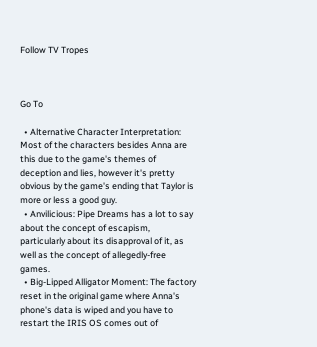Follow TV Tropes



Go To

  • Alternative Character Interpretation: Most of the characters besides Anna are this due to the game's themes of deception and lies, however it's pretty obvious by the game's ending that Taylor is more or less a good guy.
  • Anvilicious: Pipe Dreams has a lot to say about the concept of escapism, particularly about its disapproval of it, as well as the concept of allegedly-free games.
  • Big-Lipped Alligator Moment: The factory reset in the original game where Anna's phone's data is wiped and you have to restart the IRIS OS comes out of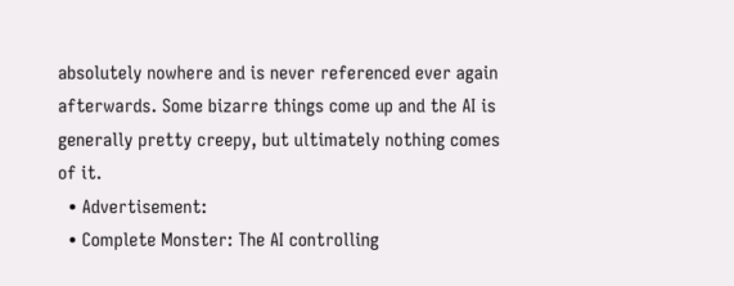absolutely nowhere and is never referenced ever again afterwards. Some bizarre things come up and the AI is generally pretty creepy, but ultimately nothing comes of it.
  • Advertisement:
  • Complete Monster: The AI controlling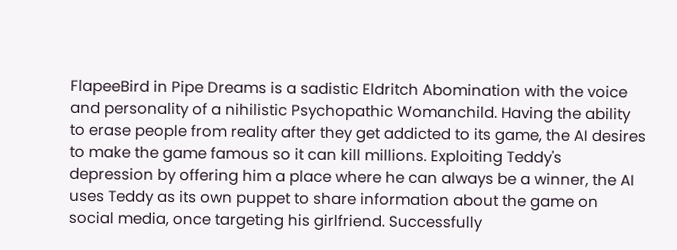FlapeeBird in Pipe Dreams is a sadistic Eldritch Abomination with the voice and personality of a nihilistic Psychopathic Womanchild. Having the ability to erase people from reality after they get addicted to its game, the AI desires to make the game famous so it can kill millions. Exploiting Teddy's depression by offering him a place where he can always be a winner, the AI uses Teddy as its own puppet to share information about the game on social media, once targeting his girlfriend. Successfully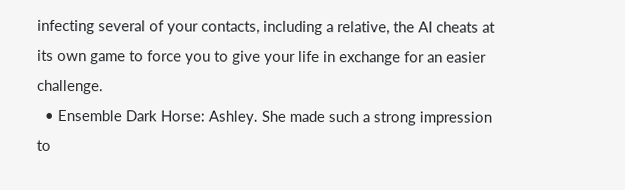infecting several of your contacts, including a relative, the AI cheats at its own game to force you to give your life in exchange for an easier challenge.
  • Ensemble Dark Horse: Ashley. She made such a strong impression to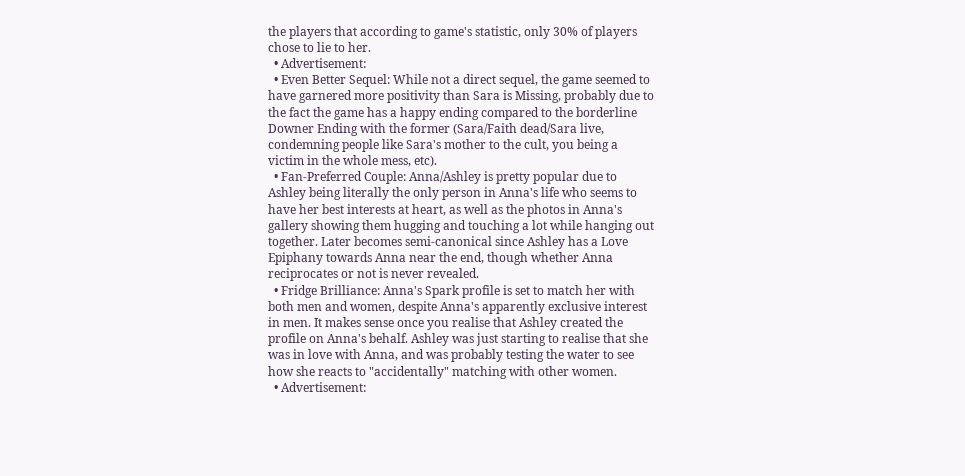the players that according to game's statistic, only 30% of players chose to lie to her.
  • Advertisement:
  • Even Better Sequel: While not a direct sequel, the game seemed to have garnered more positivity than Sara is Missing, probably due to the fact the game has a happy ending compared to the borderline Downer Ending with the former (Sara/Faith dead/Sara live, condemning people like Sara's mother to the cult, you being a victim in the whole mess, etc).
  • Fan-Preferred Couple: Anna/Ashley is pretty popular due to Ashley being literally the only person in Anna's life who seems to have her best interests at heart, as well as the photos in Anna's gallery showing them hugging and touching a lot while hanging out together. Later becomes semi-canonical since Ashley has a Love Epiphany towards Anna near the end, though whether Anna reciprocates or not is never revealed.
  • Fridge Brilliance: Anna's Spark profile is set to match her with both men and women, despite Anna's apparently exclusive interest in men. It makes sense once you realise that Ashley created the profile on Anna's behalf. Ashley was just starting to realise that she was in love with Anna, and was probably testing the water to see how she reacts to "accidentally" matching with other women.
  • Advertisement: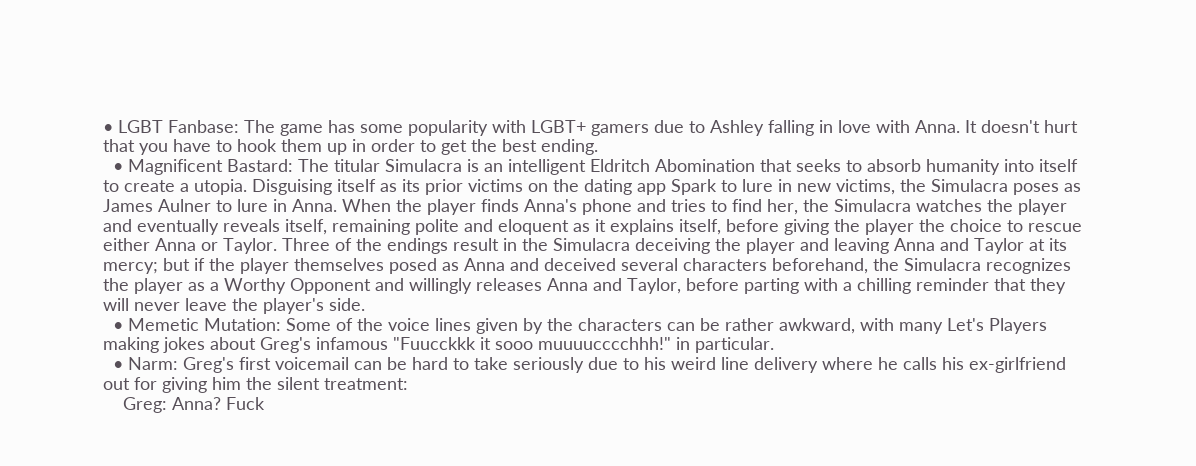• LGBT Fanbase: The game has some popularity with LGBT+ gamers due to Ashley falling in love with Anna. It doesn't hurt that you have to hook them up in order to get the best ending.
  • Magnificent Bastard: The titular Simulacra is an intelligent Eldritch Abomination that seeks to absorb humanity into itself to create a utopia. Disguising itself as its prior victims on the dating app Spark to lure in new victims, the Simulacra poses as James Aulner to lure in Anna. When the player finds Anna's phone and tries to find her, the Simulacra watches the player and eventually reveals itself, remaining polite and eloquent as it explains itself, before giving the player the choice to rescue either Anna or Taylor. Three of the endings result in the Simulacra deceiving the player and leaving Anna and Taylor at its mercy; but if the player themselves posed as Anna and deceived several characters beforehand, the Simulacra recognizes the player as a Worthy Opponent and willingly releases Anna and Taylor, before parting with a chilling reminder that they will never leave the player's side.
  • Memetic Mutation: Some of the voice lines given by the characters can be rather awkward, with many Let's Players making jokes about Greg's infamous "Fuucckkk it sooo muuuucccchhh!" in particular.
  • Narm: Greg's first voicemail can be hard to take seriously due to his weird line delivery where he calls his ex-girlfriend out for giving him the silent treatment:
    Greg: Anna? Fuck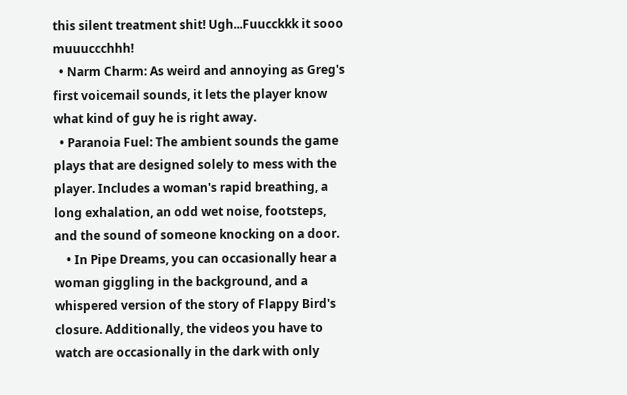this silent treatment shit! Ugh...Fuucckkk it sooo muuuccchhh!
  • Narm Charm: As weird and annoying as Greg's first voicemail sounds, it lets the player know what kind of guy he is right away.
  • Paranoia Fuel: The ambient sounds the game plays that are designed solely to mess with the player. Includes a woman's rapid breathing, a long exhalation, an odd wet noise, footsteps, and the sound of someone knocking on a door.
    • In Pipe Dreams, you can occasionally hear a woman giggling in the background, and a whispered version of the story of Flappy Bird's closure. Additionally, the videos you have to watch are occasionally in the dark with only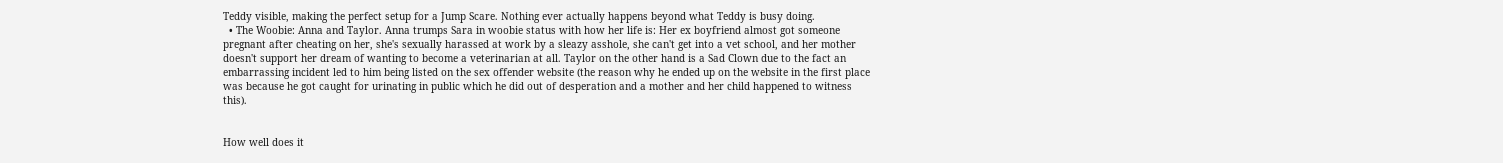Teddy visible, making the perfect setup for a Jump Scare. Nothing ever actually happens beyond what Teddy is busy doing.
  • The Woobie: Anna and Taylor. Anna trumps Sara in woobie status with how her life is: Her ex boyfriend almost got someone pregnant after cheating on her, she's sexually harassed at work by a sleazy asshole, she can't get into a vet school, and her mother doesn't support her dream of wanting to become a veterinarian at all. Taylor on the other hand is a Sad Clown due to the fact an embarrassing incident led to him being listed on the sex offender website (the reason why he ended up on the website in the first place was because he got caught for urinating in public which he did out of desperation and a mother and her child happened to witness this).


How well does it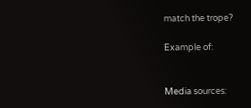match the trope?

Example of:


Media sources: